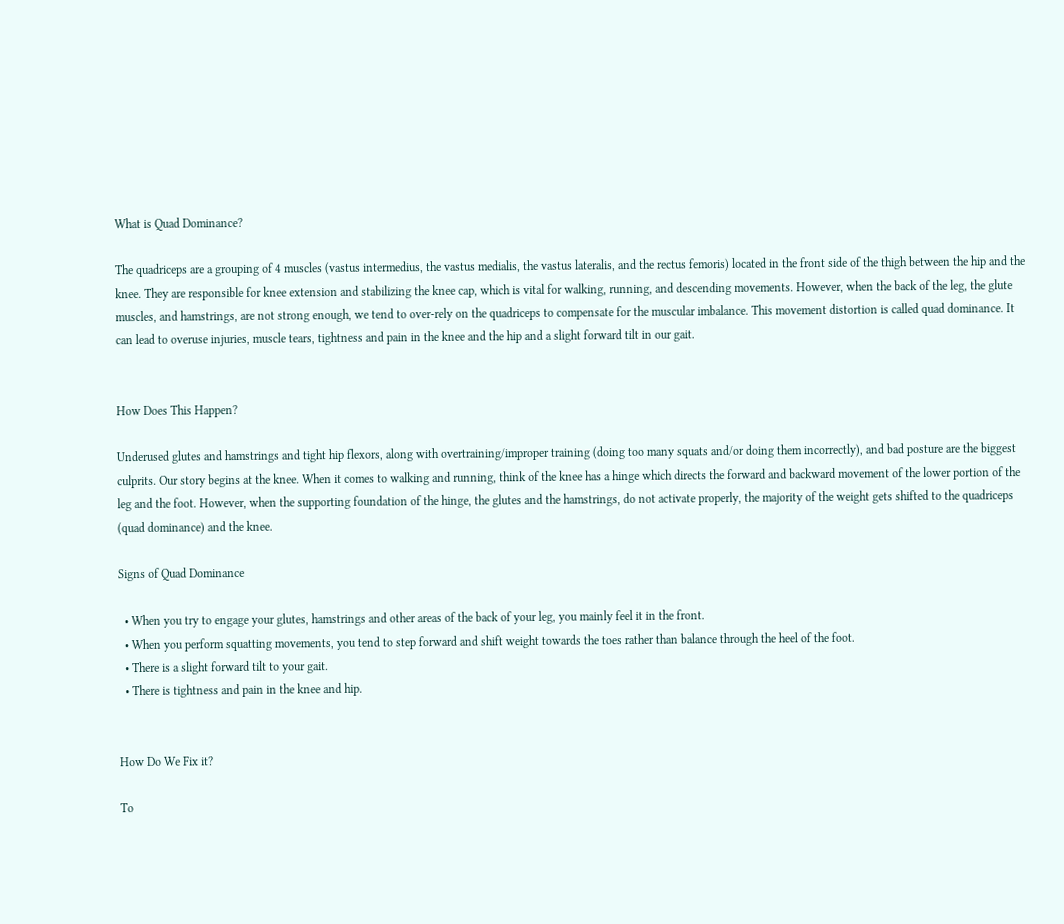What is Quad Dominance?

The quadriceps are a grouping of 4 muscles (vastus intermedius, the vastus medialis, the vastus lateralis, and the rectus femoris) located in the front side of the thigh between the hip and the knee. They are responsible for knee extension and stabilizing the knee cap, which is vital for walking, running, and descending movements. However, when the back of the leg, the glute muscles, and hamstrings, are not strong enough, we tend to over-rely on the quadriceps to compensate for the muscular imbalance. This movement distortion is called quad dominance. It can lead to overuse injuries, muscle tears, tightness and pain in the knee and the hip and a slight forward tilt in our gait.


How Does This Happen?

Underused glutes and hamstrings and tight hip flexors, along with overtraining/improper training (doing too many squats and/or doing them incorrectly), and bad posture are the biggest culprits. Our story begins at the knee. When it comes to walking and running, think of the knee has a hinge which directs the forward and backward movement of the lower portion of the leg and the foot. However, when the supporting foundation of the hinge, the glutes and the hamstrings, do not activate properly, the majority of the weight gets shifted to the quadriceps (quad dominance) and the knee.

Signs of Quad Dominance

  • When you try to engage your glutes, hamstrings and other areas of the back of your leg, you mainly feel it in the front.
  • When you perform squatting movements, you tend to step forward and shift weight towards the toes rather than balance through the heel of the foot.
  • There is a slight forward tilt to your gait.
  • There is tightness and pain in the knee and hip.


How Do We Fix it?

To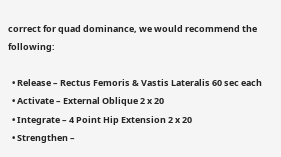correct for quad dominance, we would recommend the following:

  • Release – Rectus Femoris & Vastis Lateralis 60 sec each
  • Activate – External Oblique 2 x 20
  • Integrate – 4 Point Hip Extension 2 x 20
  • Strengthen –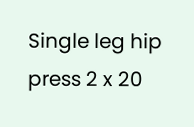Single leg hip press 2 x 20